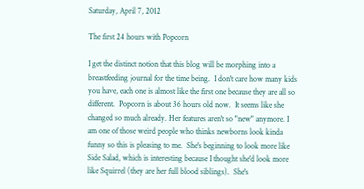Saturday, April 7, 2012

The first 24 hours with Popcorn

I get the distinct notion that this blog will be morphing into a breastfeeding journal for the time being.  I don't care how many kids you have, each one is almost like the first one because they are all so different.  Popcorn is about 36 hours old now.  It seems like she changed so much already. Her features aren't so "new" anymore. I am one of those weird people who thinks newborns look kinda funny so this is pleasing to me.  She's beginning to look more like Side Salad, which is interesting because I thought she'd look more like Squirrel (they are her full blood siblings).  She's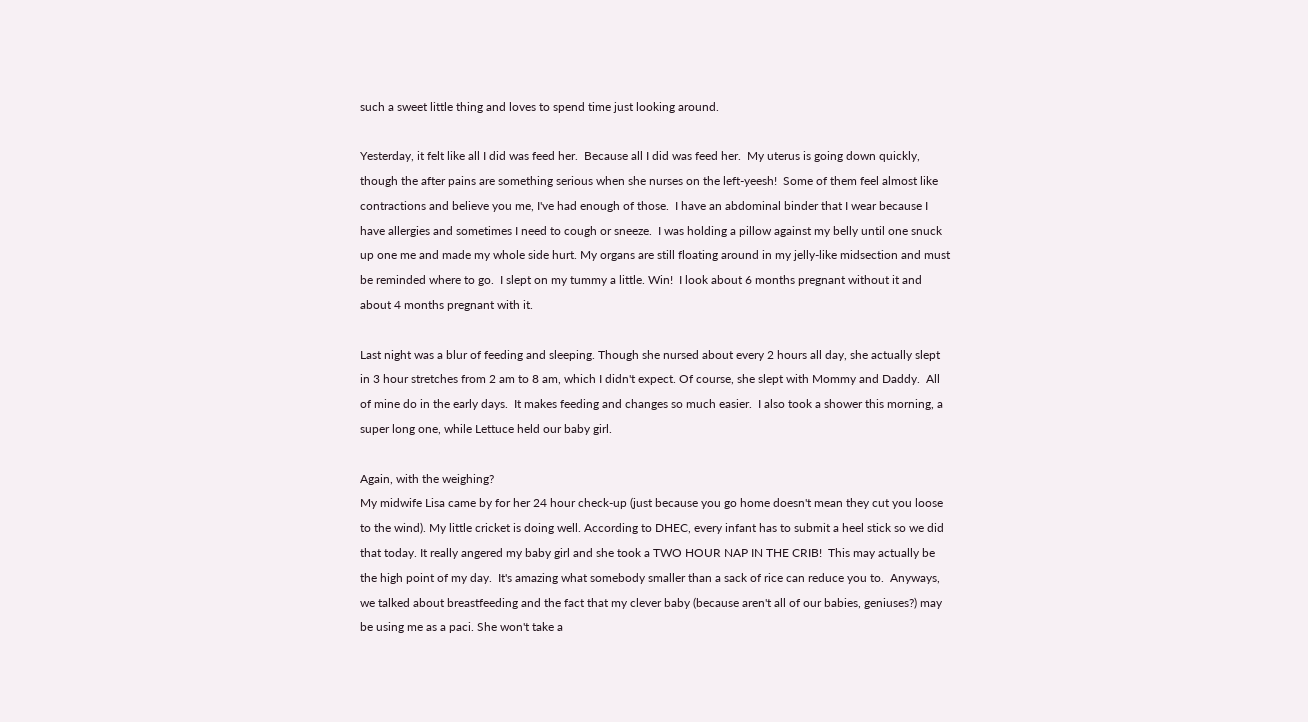such a sweet little thing and loves to spend time just looking around.

Yesterday, it felt like all I did was feed her.  Because all I did was feed her.  My uterus is going down quickly, though the after pains are something serious when she nurses on the left-yeesh!  Some of them feel almost like contractions and believe you me, I've had enough of those.  I have an abdominal binder that I wear because I have allergies and sometimes I need to cough or sneeze.  I was holding a pillow against my belly until one snuck up one me and made my whole side hurt. My organs are still floating around in my jelly-like midsection and must be reminded where to go.  I slept on my tummy a little. Win!  I look about 6 months pregnant without it and about 4 months pregnant with it.

Last night was a blur of feeding and sleeping. Though she nursed about every 2 hours all day, she actually slept in 3 hour stretches from 2 am to 8 am, which I didn't expect. Of course, she slept with Mommy and Daddy.  All of mine do in the early days.  It makes feeding and changes so much easier.  I also took a shower this morning, a super long one, while Lettuce held our baby girl.

Again, with the weighing?
My midwife Lisa came by for her 24 hour check-up (just because you go home doesn't mean they cut you loose to the wind). My little cricket is doing well. According to DHEC, every infant has to submit a heel stick so we did that today. It really angered my baby girl and she took a TWO HOUR NAP IN THE CRIB!  This may actually be the high point of my day.  It's amazing what somebody smaller than a sack of rice can reduce you to.  Anyways, we talked about breastfeeding and the fact that my clever baby (because aren't all of our babies, geniuses?) may be using me as a paci. She won't take a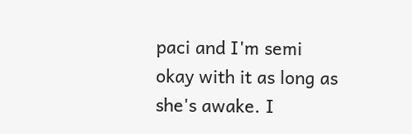paci and I'm semi okay with it as long as she's awake. I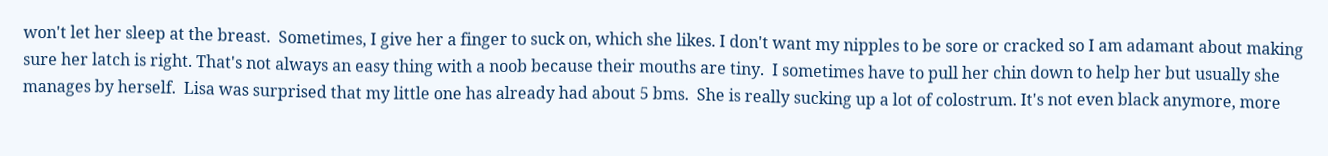won't let her sleep at the breast.  Sometimes, I give her a finger to suck on, which she likes. I don't want my nipples to be sore or cracked so I am adamant about making sure her latch is right. That's not always an easy thing with a noob because their mouths are tiny.  I sometimes have to pull her chin down to help her but usually she manages by herself.  Lisa was surprised that my little one has already had about 5 bms.  She is really sucking up a lot of colostrum. It's not even black anymore, more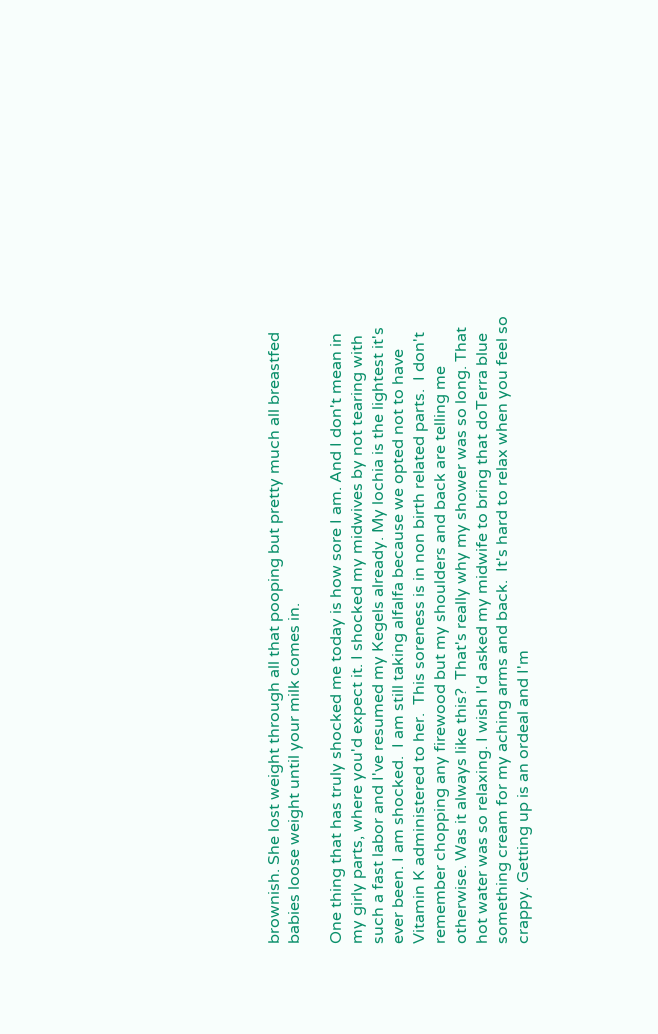brownish. She lost weight through all that pooping but pretty much all breastfed babies loose weight until your milk comes in.

One thing that has truly shocked me today is how sore I am. And I don't mean in my girly parts, where you'd expect it. I shocked my midwives by not tearing with such a fast labor and I've resumed my Kegels already. My lochia is the lightest it's ever been. I am shocked.  I am still taking alfalfa because we opted not to have Vitamin K administered to her.  This soreness is in non birth related parts.  I don't remember chopping any firewood but my shoulders and back are telling me otherwise. Was it always like this?  That's really why my shower was so long. That hot water was so relaxing. I wish I'd asked my midwife to bring that doTerra blue something cream for my aching arms and back.  It's hard to relax when you feel so crappy. Getting up is an ordeal and I'm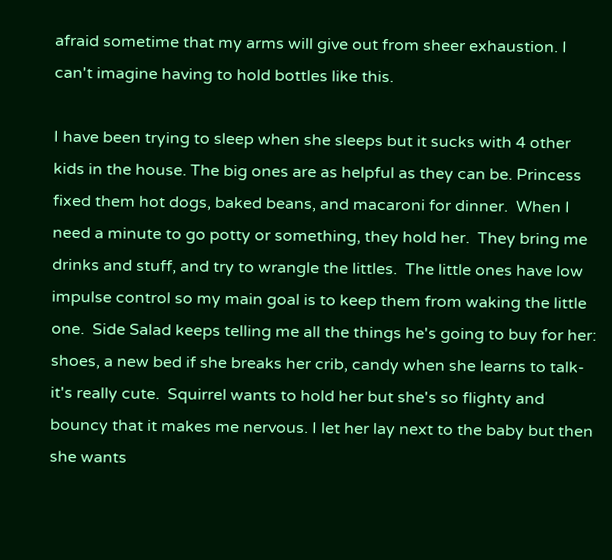afraid sometime that my arms will give out from sheer exhaustion. I can't imagine having to hold bottles like this.

I have been trying to sleep when she sleeps but it sucks with 4 other kids in the house. The big ones are as helpful as they can be. Princess fixed them hot dogs, baked beans, and macaroni for dinner.  When I need a minute to go potty or something, they hold her.  They bring me drinks and stuff, and try to wrangle the littles.  The little ones have low impulse control so my main goal is to keep them from waking the little one.  Side Salad keeps telling me all the things he's going to buy for her: shoes, a new bed if she breaks her crib, candy when she learns to talk-it's really cute.  Squirrel wants to hold her but she's so flighty and bouncy that it makes me nervous. I let her lay next to the baby but then she wants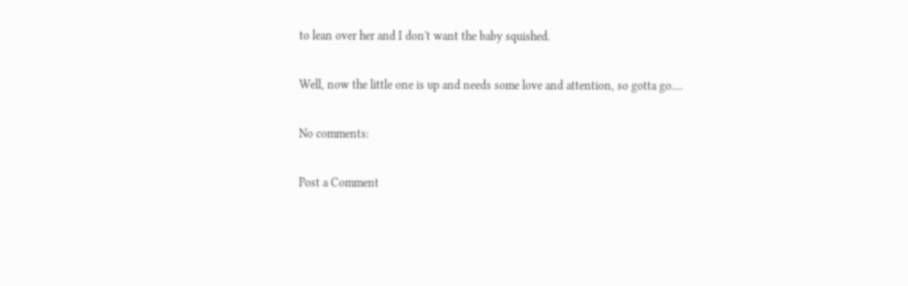to lean over her and I don't want the baby squished.

Well, now the little one is up and needs some love and attention, so gotta go....

No comments:

Post a Comment